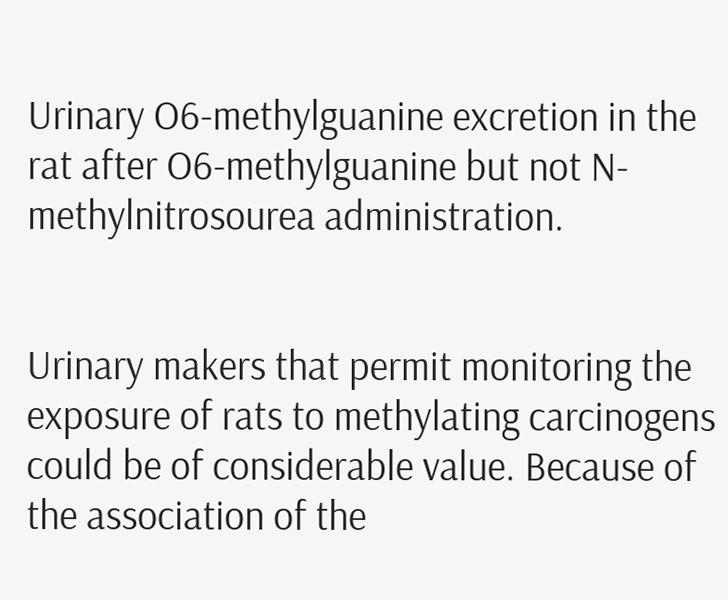Urinary O6-methylguanine excretion in the rat after O6-methylguanine but not N-methylnitrosourea administration.


Urinary makers that permit monitoring the exposure of rats to methylating carcinogens could be of considerable value. Because of the association of the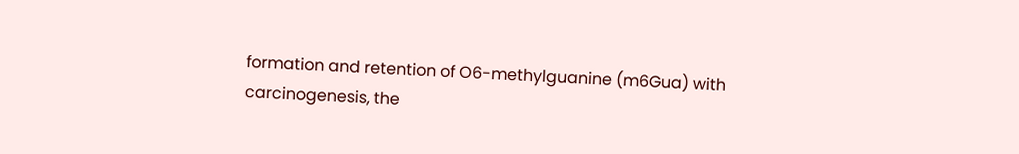formation and retention of O6-methylguanine (m6Gua) with carcinogenesis, the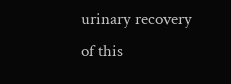urinary recovery of this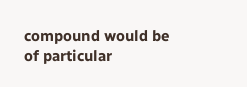compound would be of particular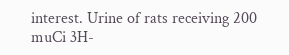interest. Urine of rats receiving 200 muCi 3H-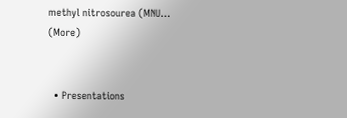methyl nitrosourea (MNU… (More)


  • Presentations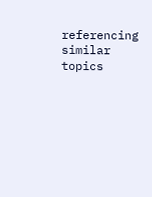referencing similar topics